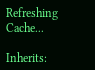Refreshing Cache...

Inherits: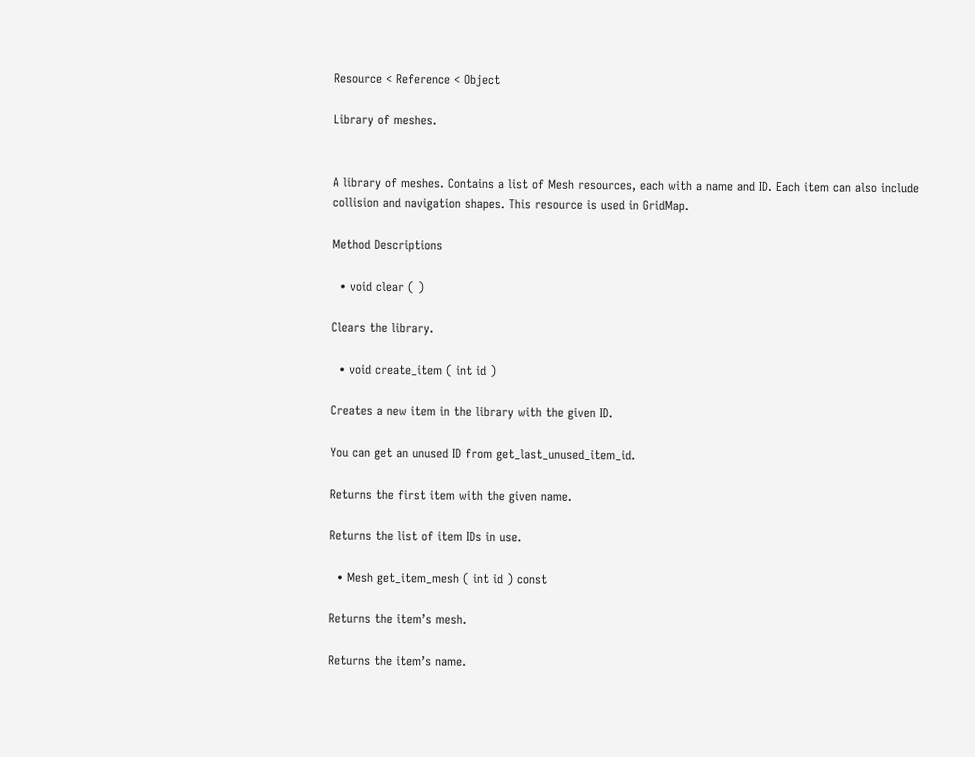Resource < Reference < Object

Library of meshes.


A library of meshes. Contains a list of Mesh resources, each with a name and ID. Each item can also include collision and navigation shapes. This resource is used in GridMap.

Method Descriptions

  • void clear ( )

Clears the library.

  • void create_item ( int id )

Creates a new item in the library with the given ID.

You can get an unused ID from get_last_unused_item_id.

Returns the first item with the given name.

Returns the list of item IDs in use.

  • Mesh get_item_mesh ( int id ) const

Returns the item’s mesh.

Returns the item’s name.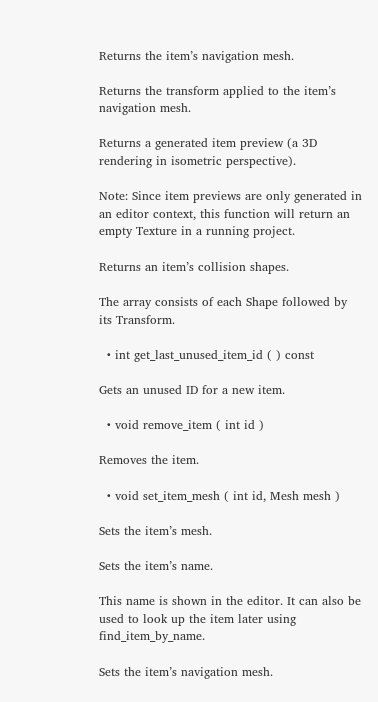Returns the item’s navigation mesh.

Returns the transform applied to the item’s navigation mesh.

Returns a generated item preview (a 3D rendering in isometric perspective).

Note: Since item previews are only generated in an editor context, this function will return an empty Texture in a running project.

Returns an item’s collision shapes.

The array consists of each Shape followed by its Transform.

  • int get_last_unused_item_id ( ) const

Gets an unused ID for a new item.

  • void remove_item ( int id )

Removes the item.

  • void set_item_mesh ( int id, Mesh mesh )

Sets the item’s mesh.

Sets the item’s name.

This name is shown in the editor. It can also be used to look up the item later using find_item_by_name.

Sets the item’s navigation mesh.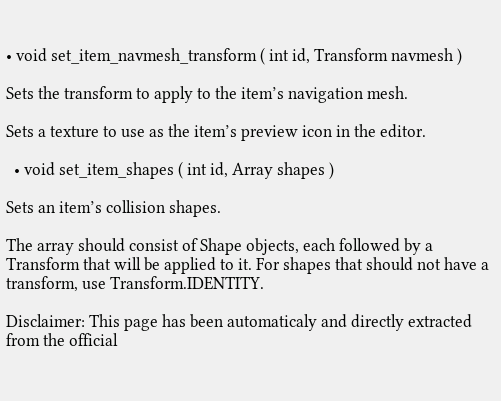• void set_item_navmesh_transform ( int id, Transform navmesh )

Sets the transform to apply to the item’s navigation mesh.

Sets a texture to use as the item’s preview icon in the editor.

  • void set_item_shapes ( int id, Array shapes )

Sets an item’s collision shapes.

The array should consist of Shape objects, each followed by a Transform that will be applied to it. For shapes that should not have a transform, use Transform.IDENTITY.

Disclaimer: This page has been automaticaly and directly extracted from the official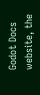Godot Docs website, the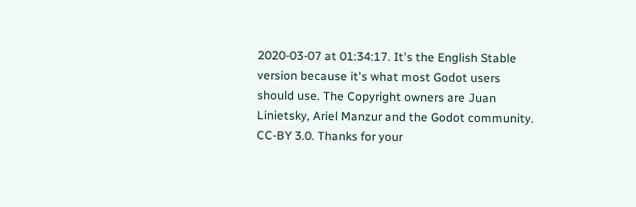2020-03-07 at 01:34:17. It's the English Stable version because it's what most Godot users should use. The Copyright owners are Juan Linietsky, Ariel Manzur and the Godot community. CC-BY 3.0. Thanks for your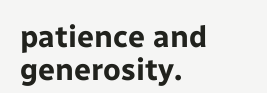patience and generosity.